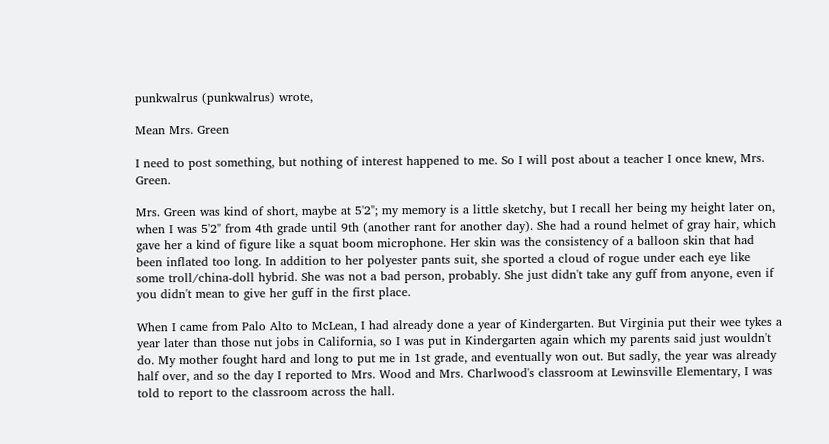punkwalrus (punkwalrus) wrote,

Mean Mrs. Green

I need to post something, but nothing of interest happened to me. So I will post about a teacher I once knew, Mrs. Green.

Mrs. Green was kind of short, maybe at 5'2"; my memory is a little sketchy, but I recall her being my height later on, when I was 5'2" from 4th grade until 9th (another rant for another day). She had a round helmet of gray hair, which gave her a kind of figure like a squat boom microphone. Her skin was the consistency of a balloon skin that had been inflated too long. In addition to her polyester pants suit, she sported a cloud of rogue under each eye like some troll/china-doll hybrid. She was not a bad person, probably. She just didn't take any guff from anyone, even if you didn't mean to give her guff in the first place.

When I came from Palo Alto to McLean, I had already done a year of Kindergarten. But Virginia put their wee tykes a year later than those nut jobs in California, so I was put in Kindergarten again which my parents said just wouldn't do. My mother fought hard and long to put me in 1st grade, and eventually won out. But sadly, the year was already half over, and so the day I reported to Mrs. Wood and Mrs. Charlwood's classroom at Lewinsville Elementary, I was told to report to the classroom across the hall.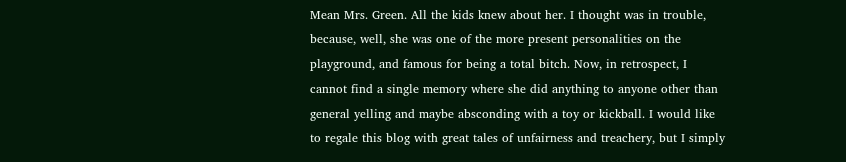Mean Mrs. Green. All the kids knew about her. I thought was in trouble, because, well, she was one of the more present personalities on the playground, and famous for being a total bitch. Now, in retrospect, I cannot find a single memory where she did anything to anyone other than general yelling and maybe absconding with a toy or kickball. I would like to regale this blog with great tales of unfairness and treachery, but I simply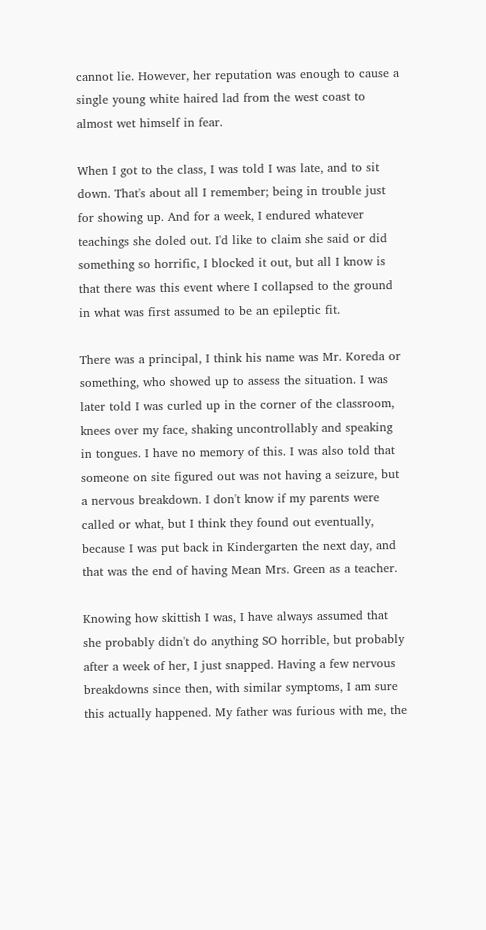cannot lie. However, her reputation was enough to cause a single young white haired lad from the west coast to almost wet himself in fear.

When I got to the class, I was told I was late, and to sit down. That's about all I remember; being in trouble just for showing up. And for a week, I endured whatever teachings she doled out. I'd like to claim she said or did something so horrific, I blocked it out, but all I know is that there was this event where I collapsed to the ground in what was first assumed to be an epileptic fit.

There was a principal, I think his name was Mr. Koreda or something, who showed up to assess the situation. I was later told I was curled up in the corner of the classroom, knees over my face, shaking uncontrollably and speaking in tongues. I have no memory of this. I was also told that someone on site figured out was not having a seizure, but a nervous breakdown. I don't know if my parents were called or what, but I think they found out eventually, because I was put back in Kindergarten the next day, and that was the end of having Mean Mrs. Green as a teacher.

Knowing how skittish I was, I have always assumed that she probably didn't do anything SO horrible, but probably after a week of her, I just snapped. Having a few nervous breakdowns since then, with similar symptoms, I am sure this actually happened. My father was furious with me, the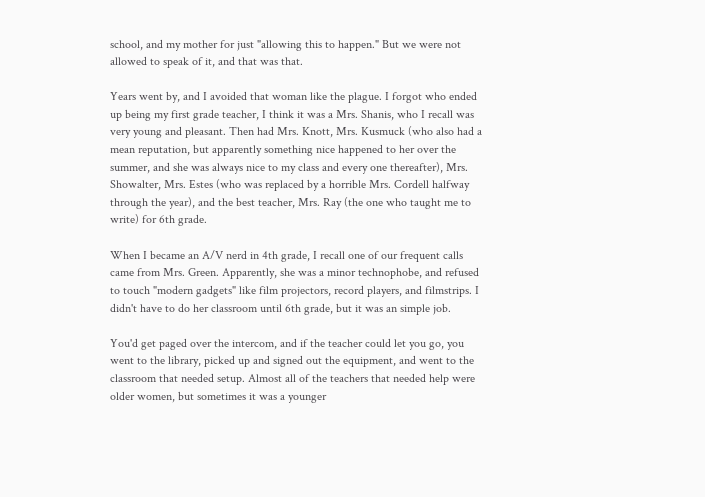school, and my mother for just "allowing this to happen." But we were not allowed to speak of it, and that was that.

Years went by, and I avoided that woman like the plague. I forgot who ended up being my first grade teacher, I think it was a Mrs. Shanis, who I recall was very young and pleasant. Then had Mrs. Knott, Mrs. Kusmuck (who also had a mean reputation, but apparently something nice happened to her over the summer, and she was always nice to my class and every one thereafter), Mrs. Showalter, Mrs. Estes (who was replaced by a horrible Mrs. Cordell halfway through the year), and the best teacher, Mrs. Ray (the one who taught me to write) for 6th grade.

When I became an A/V nerd in 4th grade, I recall one of our frequent calls came from Mrs. Green. Apparently, she was a minor technophobe, and refused to touch "modern gadgets" like film projectors, record players, and filmstrips. I didn't have to do her classroom until 6th grade, but it was an simple job.

You'd get paged over the intercom, and if the teacher could let you go, you went to the library, picked up and signed out the equipment, and went to the classroom that needed setup. Almost all of the teachers that needed help were older women, but sometimes it was a younger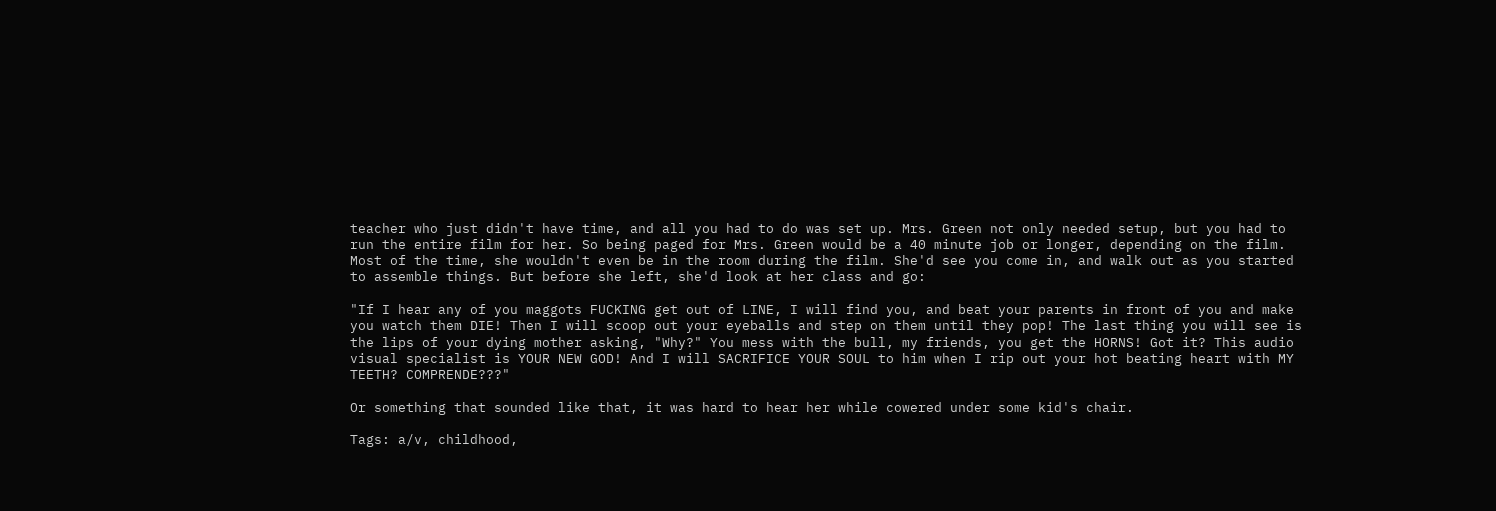teacher who just didn't have time, and all you had to do was set up. Mrs. Green not only needed setup, but you had to run the entire film for her. So being paged for Mrs. Green would be a 40 minute job or longer, depending on the film. Most of the time, she wouldn't even be in the room during the film. She'd see you come in, and walk out as you started to assemble things. But before she left, she'd look at her class and go:

"If I hear any of you maggots FUCKING get out of LINE, I will find you, and beat your parents in front of you and make you watch them DIE! Then I will scoop out your eyeballs and step on them until they pop! The last thing you will see is the lips of your dying mother asking, "Why?" You mess with the bull, my friends, you get the HORNS! Got it? This audio visual specialist is YOUR NEW GOD! And I will SACRIFICE YOUR SOUL to him when I rip out your hot beating heart with MY TEETH? COMPRENDE???"

Or something that sounded like that, it was hard to hear her while cowered under some kid's chair.

Tags: a/v, childhood,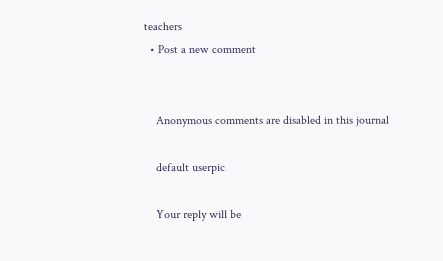teachers
  • Post a new comment


    Anonymous comments are disabled in this journal

    default userpic

    Your reply will be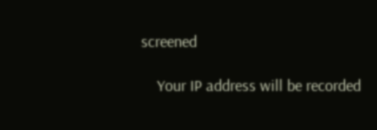screened

    Your IP address will be recorded